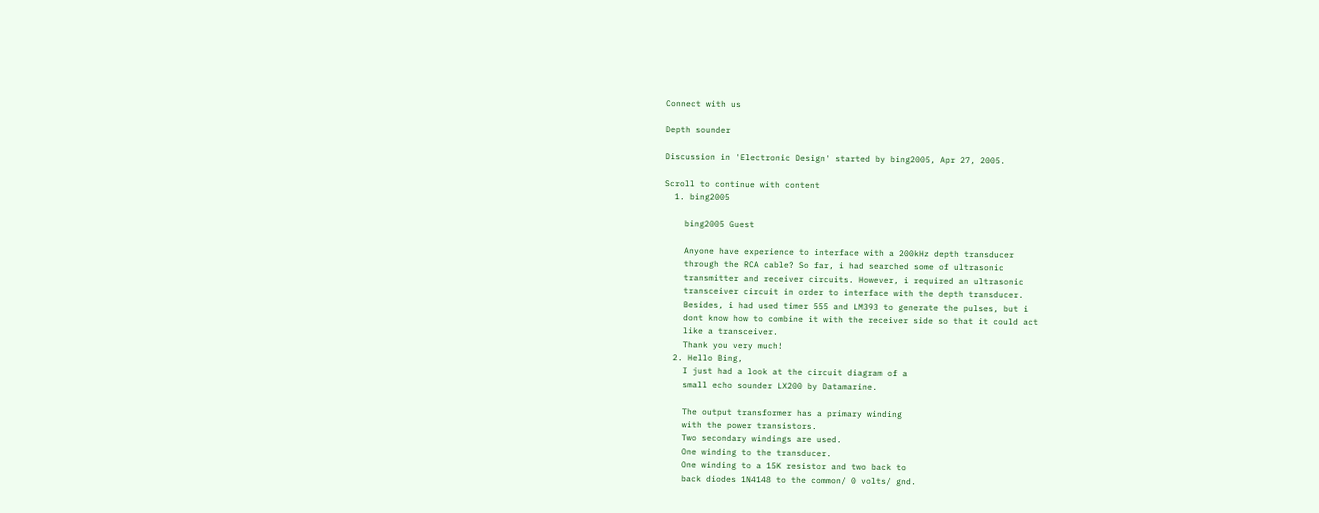Connect with us

Depth sounder

Discussion in 'Electronic Design' started by bing2005, Apr 27, 2005.

Scroll to continue with content
  1. bing2005

    bing2005 Guest

    Anyone have experience to interface with a 200kHz depth transducer
    through the RCA cable? So far, i had searched some of ultrasonic
    transmitter and receiver circuits. However, i required an ultrasonic
    transceiver circuit in order to interface with the depth transducer.
    Besides, i had used timer 555 and LM393 to generate the pulses, but i
    dont know how to combine it with the receiver side so that it could act
    like a transceiver.
    Thank you very much!
  2. Hello Bing,
    I just had a look at the circuit diagram of a
    small echo sounder LX200 by Datamarine.

    The output transformer has a primary winding
    with the power transistors.
    Two secondary windings are used.
    One winding to the transducer.
    One winding to a 15K resistor and two back to
    back diodes 1N4148 to the common/ 0 volts/ gnd.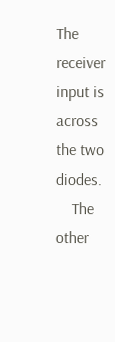The receiver input is across the two diodes.
    The other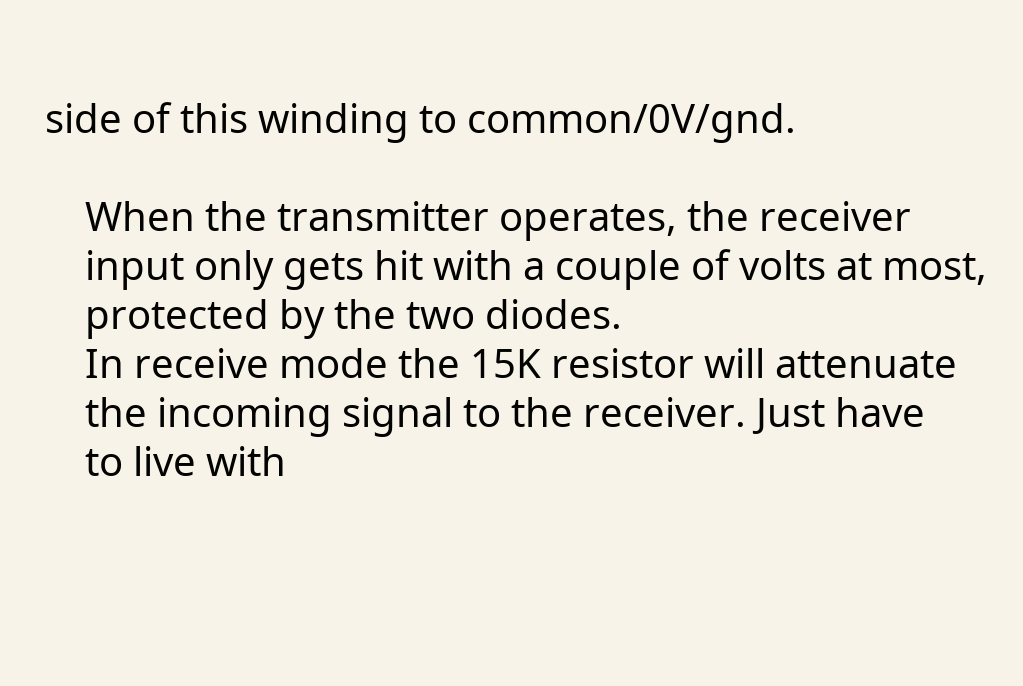side of this winding to common/0V/gnd.

    When the transmitter operates, the receiver
    input only gets hit with a couple of volts at most,
    protected by the two diodes.
    In receive mode the 15K resistor will attenuate
    the incoming signal to the receiver. Just have
    to live with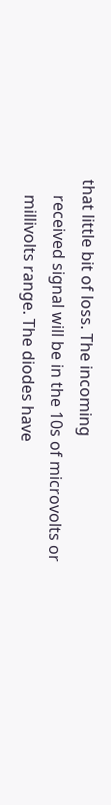that little bit of loss. The incoming
    received signal will be in the 10s of microvolts or
    millivolts range. The diodes have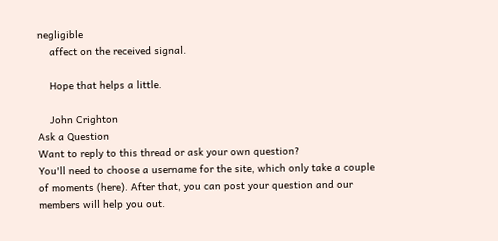negligible
    affect on the received signal.

    Hope that helps a little.

    John Crighton
Ask a Question
Want to reply to this thread or ask your own question?
You'll need to choose a username for the site, which only take a couple of moments (here). After that, you can post your question and our members will help you out.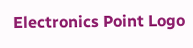Electronics Point Logo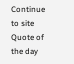Continue to site
Quote of the day